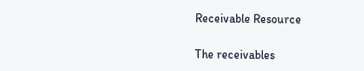Receivable Resource

The receivables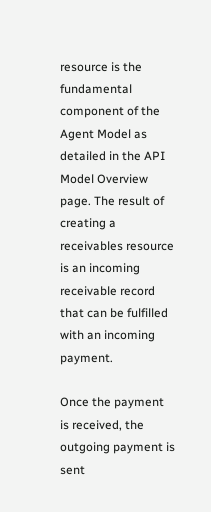resource is the fundamental component of the Agent Model as detailed in the API Model Overview page. The result of creating a receivables resource is an incoming receivable record that can be fulfilled with an incoming payment.

Once the payment is received, the outgoing payment is sent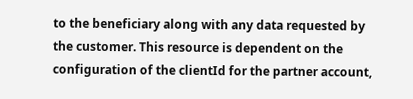to the beneficiary along with any data requested by the customer. This resource is dependent on the configuration of the clientId for the partner account,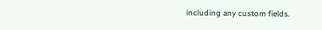including any custom fields.